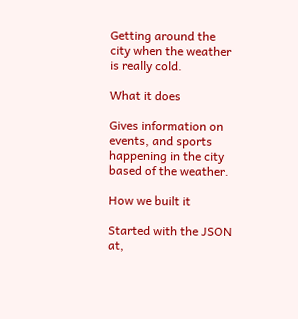Getting around the city when the weather is really cold.

What it does

Gives information on events, and sports happening in the city based of the weather.

How we built it

Started with the JSON at,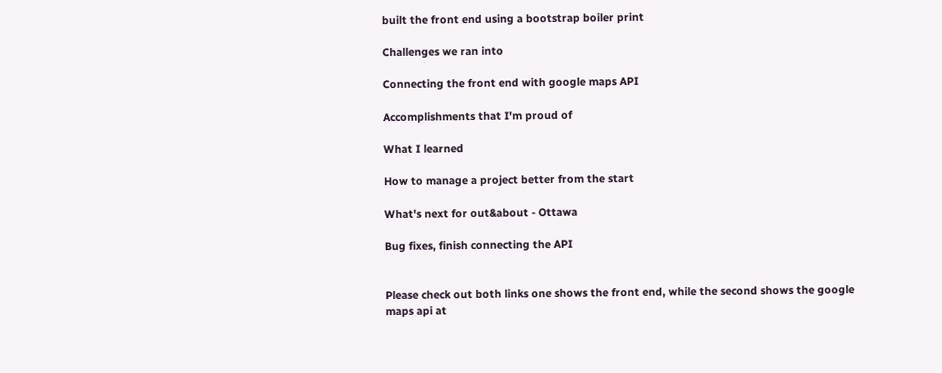built the front end using a bootstrap boiler print

Challenges we ran into

Connecting the front end with google maps API

Accomplishments that I'm proud of

What I learned

How to manage a project better from the start

What's next for out&about - Ottawa

Bug fixes, finish connecting the API


Please check out both links one shows the front end, while the second shows the google maps api at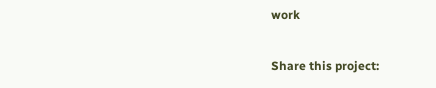work

Share this project: